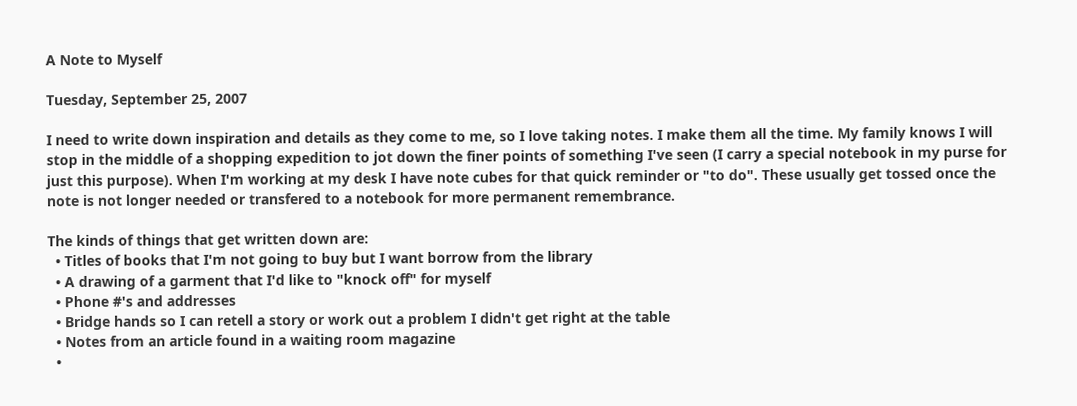A Note to Myself

Tuesday, September 25, 2007

I need to write down inspiration and details as they come to me, so I love taking notes. I make them all the time. My family knows I will stop in the middle of a shopping expedition to jot down the finer points of something I've seen (I carry a special notebook in my purse for just this purpose). When I'm working at my desk I have note cubes for that quick reminder or "to do". These usually get tossed once the note is not longer needed or transfered to a notebook for more permanent remembrance.

The kinds of things that get written down are:
  • Titles of books that I'm not going to buy but I want borrow from the library
  • A drawing of a garment that I'd like to "knock off" for myself
  • Phone #'s and addresses
  • Bridge hands so I can retell a story or work out a problem I didn't get right at the table
  • Notes from an article found in a waiting room magazine
  •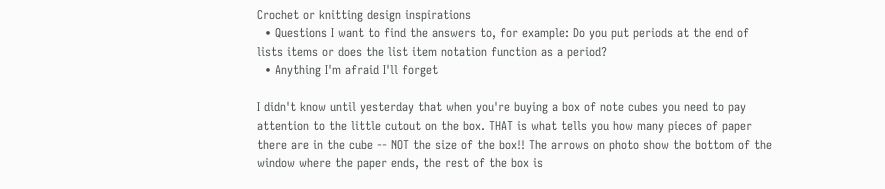Crochet or knitting design inspirations
  • Questions I want to find the answers to, for example: Do you put periods at the end of lists items or does the list item notation function as a period?
  • Anything I'm afraid I'll forget

I didn't know until yesterday that when you're buying a box of note cubes you need to pay attention to the little cutout on the box. THAT is what tells you how many pieces of paper there are in the cube -- NOT the size of the box!! The arrows on photo show the bottom of the window where the paper ends, the rest of the box is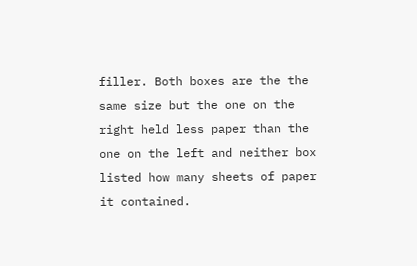filler. Both boxes are the the same size but the one on the right held less paper than the one on the left and neither box listed how many sheets of paper it contained.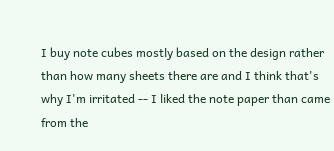I buy note cubes mostly based on the design rather than how many sheets there are and I think that's why I'm irritated -- I liked the note paper than came from the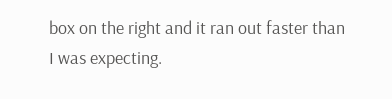box on the right and it ran out faster than I was expecting.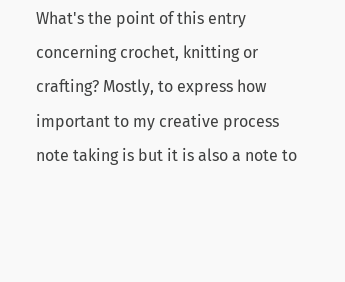What's the point of this entry concerning crochet, knitting or crafting? Mostly, to express how important to my creative process note taking is but it is also a note to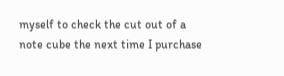myself to check the cut out of a note cube the next time I purchase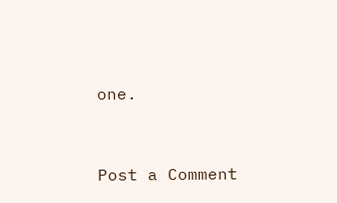one.


Post a Comment